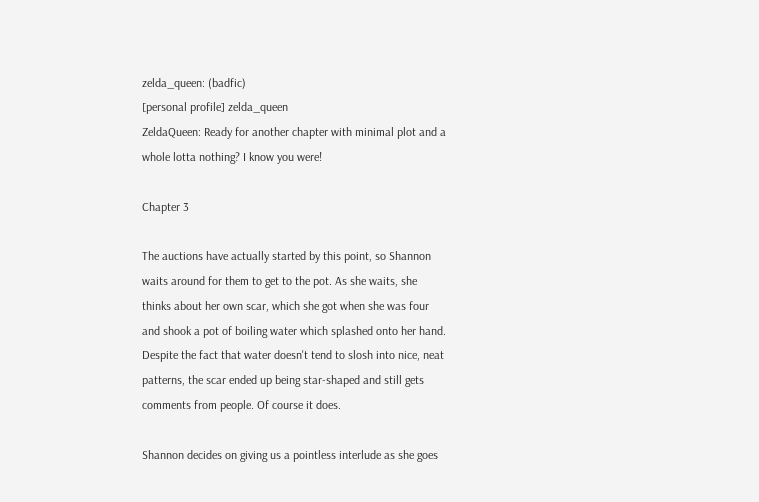zelda_queen: (badfic)
[personal profile] zelda_queen
ZeldaQueen: Ready for another chapter with minimal plot and a whole lotta nothing? I know you were!

Chapter 3

The auctions have actually started by this point, so Shannon waits around for them to get to the pot. As she waits, she thinks about her own scar, which she got when she was four and shook a pot of boiling water which splashed onto her hand. Despite the fact that water doesn't tend to slosh into nice, neat patterns, the scar ended up being star-shaped and still gets comments from people. Of course it does.

Shannon decides on giving us a pointless interlude as she goes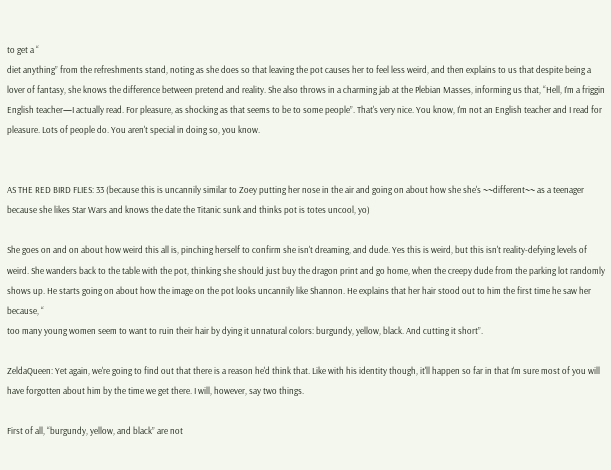to get a “
diet anything” from the refreshments stand, noting as she does so that leaving the pot causes her to feel less weird, and then explains to us that despite being a lover of fantasy, she knows the difference between pretend and reality. She also throws in a charming jab at the Plebian Masses, informing us that, “Hell, I’m a friggin English teacher—I actually read. For pleasure, as shocking as that seems to be to some people”. That's very nice. You know, I'm not an English teacher and I read for pleasure. Lots of people do. You aren't special in doing so, you know.


AS THE RED BIRD FLIES: 33 (because this is uncannily similar to Zoey putting her nose in the air and going on about how she she's ~~different~~ as a teenager because she likes Star Wars and knows the date the Titanic sunk and thinks pot is totes uncool, yo)

She goes on and on about how weird this all is, pinching herself to confirm she isn't dreaming, and dude. Yes this is weird, but this isn't reality-defying levels of weird. She wanders back to the table with the pot, thinking she should just buy the dragon print and go home, when the creepy dude from the parking lot randomly shows up. He starts going on about how the image on the pot looks uncannily like Shannon. He explains that her hair stood out to him the first time he saw her because, “
too many young women seem to want to ruin their hair by dying it unnatural colors: burgundy, yellow, black. And cutting it short”.

ZeldaQueen: Yet again, we're going to find out that there is a reason he'd think that. Like with his identity though, it'll happen so far in that I'm sure most of you will have forgotten about him by the time we get there. I will, however, say two things.

First of all, “burgundy, yellow, and black” are not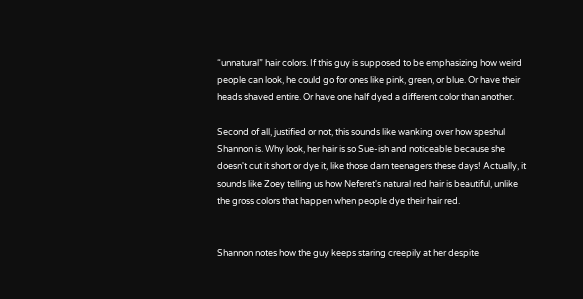“unnatural” hair colors. If this guy is supposed to be emphasizing how weird people can look, he could go for ones like pink, green, or blue. Or have their heads shaved entire. Or have one half dyed a different color than another.

Second of all, justified or not, this sounds like wanking over how speshul Shannon is. Why look, her hair is so Sue-ish and noticeable because she doesn't cut it short or dye it, like those darn teenagers these days! Actually, it sounds like Zoey telling us how Neferet's natural red hair is beautiful, unlike the gross colors that happen when people dye their hair red.


Shannon notes how the guy keeps staring creepily at her despite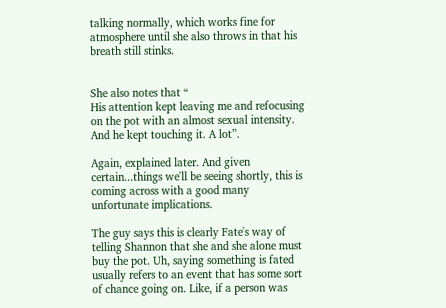talking normally, which works fine for atmosphere until she also throws in that his breath still stinks.


She also notes that “
His attention kept leaving me and refocusing on the pot with an almost sexual intensity. And he kept touching it. A lot”.

Again, explained later. And given certain...things we'll be seeing shortly, this is coming across with a good many unfortunate implications.

The guy says this is clearly Fate's way of telling Shannon that she and she alone must buy the pot. Uh, saying something is fated usually refers to an event that has some sort of chance going on. Like, if a person was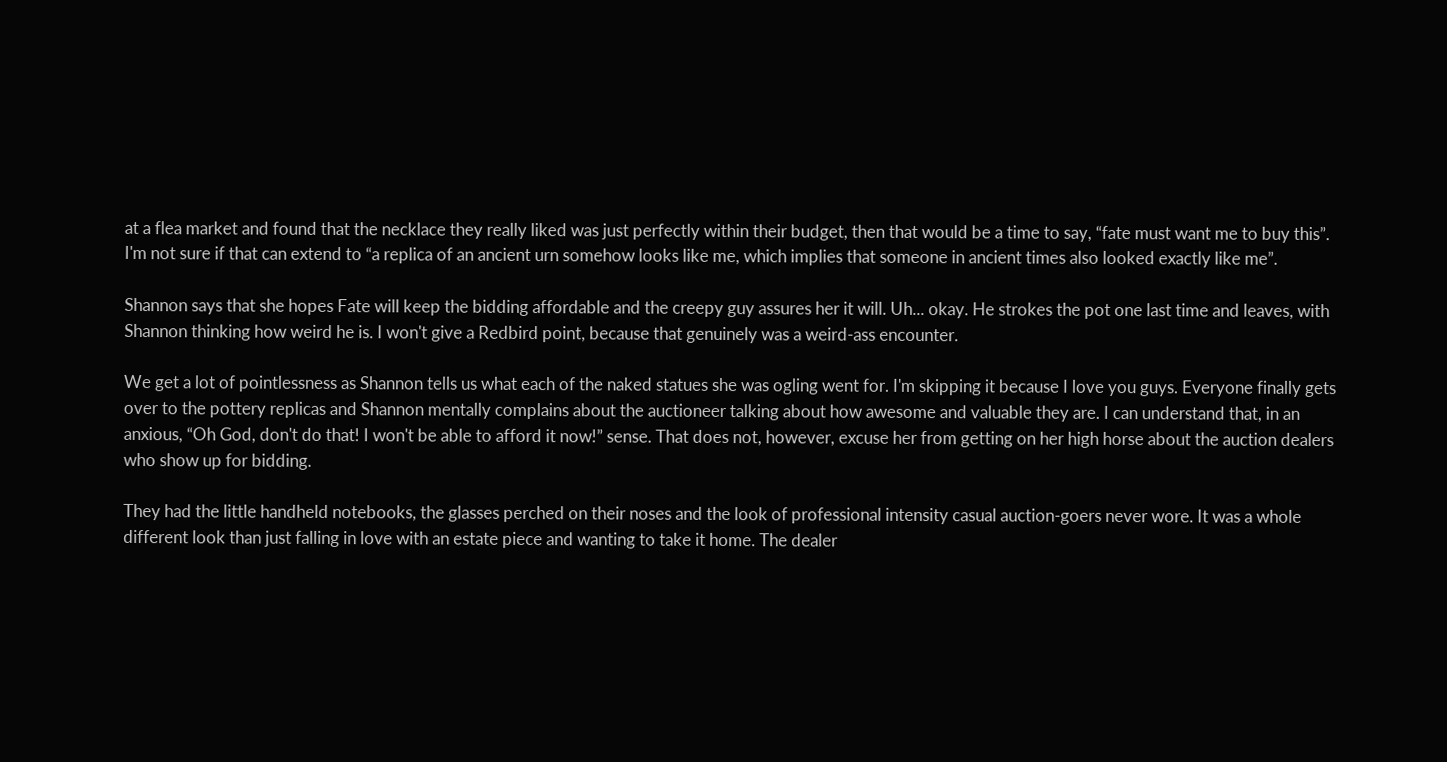at a flea market and found that the necklace they really liked was just perfectly within their budget, then that would be a time to say, “fate must want me to buy this”. I'm not sure if that can extend to “a replica of an ancient urn somehow looks like me, which implies that someone in ancient times also looked exactly like me”.

Shannon says that she hopes Fate will keep the bidding affordable and the creepy guy assures her it will. Uh... okay. He strokes the pot one last time and leaves, with Shannon thinking how weird he is. I won't give a Redbird point, because that genuinely was a weird-ass encounter.

We get a lot of pointlessness as Shannon tells us what each of the naked statues she was ogling went for. I'm skipping it because I love you guys. Everyone finally gets over to the pottery replicas and Shannon mentally complains about the auctioneer talking about how awesome and valuable they are. I can understand that, in an anxious, “Oh God, don't do that! I won't be able to afford it now!” sense. That does not, however, excuse her from getting on her high horse about the auction dealers who show up for bidding.

They had the little handheld notebooks, the glasses perched on their noses and the look of professional intensity casual auction-goers never wore. It was a whole different look than just falling in love with an estate piece and wanting to take it home. The dealer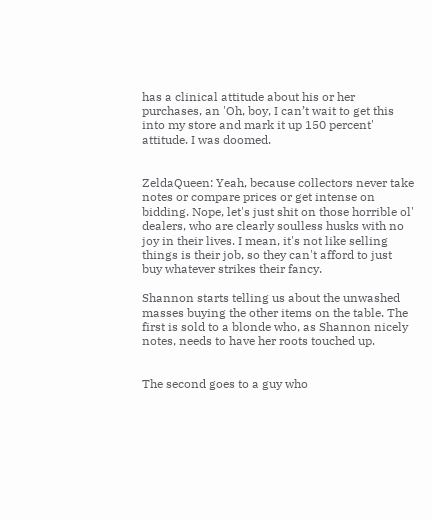has a clinical attitude about his or her purchases, an 'Oh, boy, I can’t wait to get this into my store and mark it up 150 percent' attitude. I was doomed.


ZeldaQueen: Yeah, because collectors never take notes or compare prices or get intense on bidding. Nope, let's just shit on those horrible ol' dealers, who are clearly soulless husks with no joy in their lives. I mean, it's not like selling things is their job, so they can't afford to just buy whatever strikes their fancy.

Shannon starts telling us about the unwashed masses buying the other items on the table. The first is sold to a blonde who, as Shannon nicely notes, needs to have her roots touched up.


The second goes to a guy who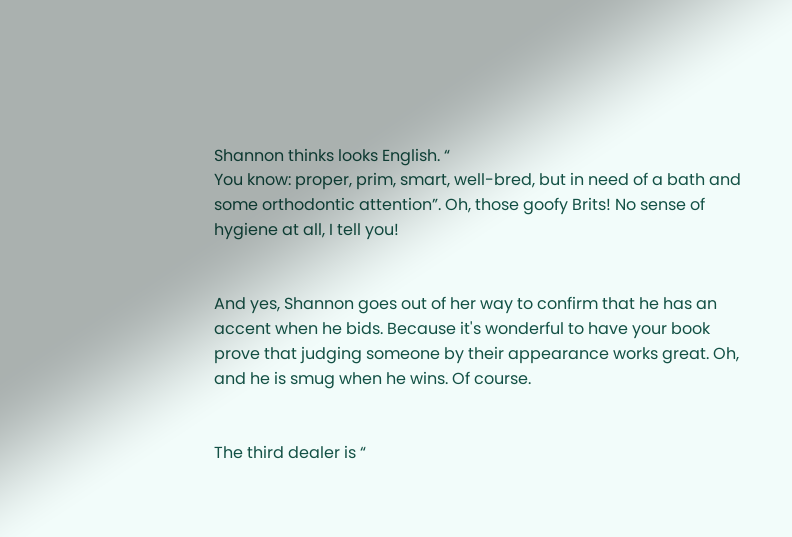Shannon thinks looks English. “
You know: proper, prim, smart, well-bred, but in need of a bath and some orthodontic attention”. Oh, those goofy Brits! No sense of hygiene at all, I tell you!


And yes, Shannon goes out of her way to confirm that he has an accent when he bids. Because it's wonderful to have your book prove that judging someone by their appearance works great. Oh, and he is smug when he wins. Of course.


The third dealer is “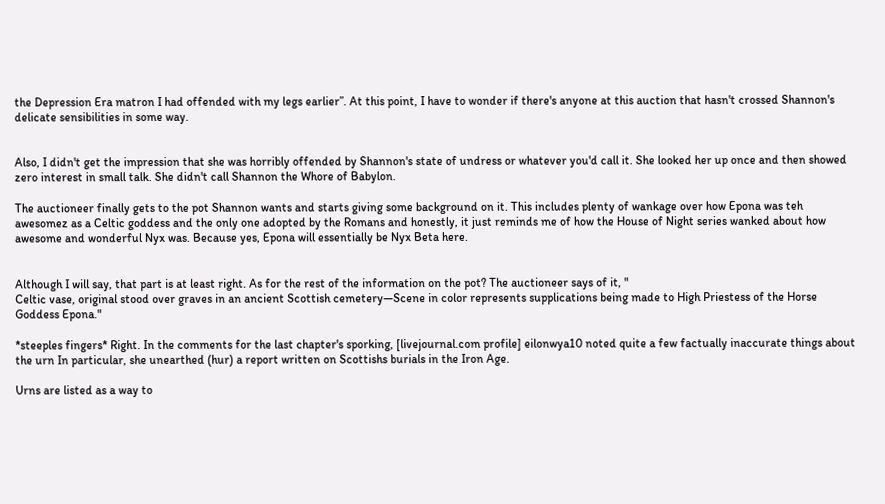the Depression Era matron I had offended with my legs earlier”. At this point, I have to wonder if there's anyone at this auction that hasn't crossed Shannon's delicate sensibilities in some way.


Also, I didn't get the impression that she was horribly offended by Shannon's state of undress or whatever you'd call it. She looked her up once and then showed zero interest in small talk. She didn't call Shannon the Whore of Babylon.

The auctioneer finally gets to the pot Shannon wants and starts giving some background on it. This includes plenty of wankage over how Epona was teh awesomez as a Celtic goddess and the only one adopted by the Romans and honestly, it just reminds me of how the House of Night series wanked about how awesome and wonderful Nyx was. Because yes, Epona will essentially be Nyx Beta here.


Although I will say, that part is at least right. As for the rest of the information on the pot? The auctioneer says of it, "
Celtic vase, original stood over graves in an ancient Scottish cemetery—Scene in color represents supplications being made to High Priestess of the Horse Goddess Epona."

*steeples fingers* Right. In the comments for the last chapter's sporking, [livejournal.com profile] eilonwya10 noted quite a few factually inaccurate things about the urn In particular, she unearthed (hur) a report written on Scottishs burials in the Iron Age.

Urns are listed as a way to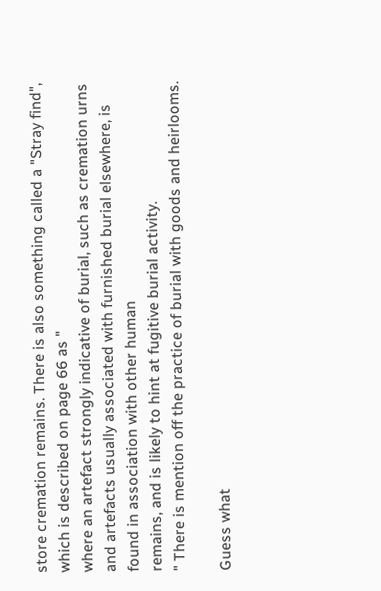store cremation remains. There is also something called a "Stray find", which is described on page 66 as "
where an artefact strongly indicative of burial, such as cremation urns and artefacts usually associated with furnished burial elsewhere, is found in association with other human
remains, and is likely to hint at fugitive burial activity.
" There is mention off the practice of burial with goods and heirlooms.

Guess what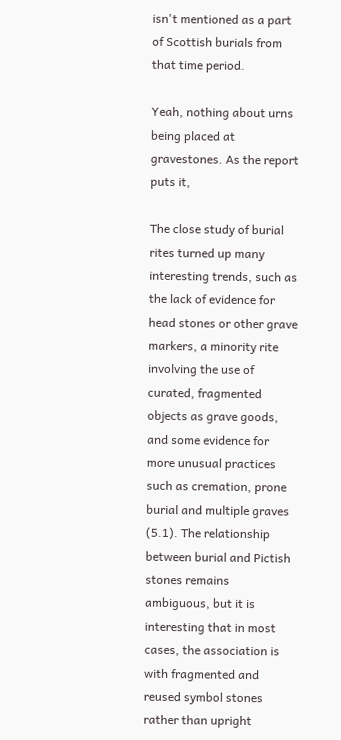isn't mentioned as a part of Scottish burials from that time period.

Yeah, nothing about urns being placed at gravestones. As the report puts it,

The close study of burial rites turned up many interesting trends, such as the lack of evidence for head stones or other grave markers, a minority rite involving the use of curated, fragmented objects as grave goods, and some evidence for more unusual practices such as cremation, prone burial and multiple graves (5.1). The relationship between burial and Pictish stones remains ambiguous, but it is interesting that in most cases, the association is with fragmented and reused symbol stones rather than upright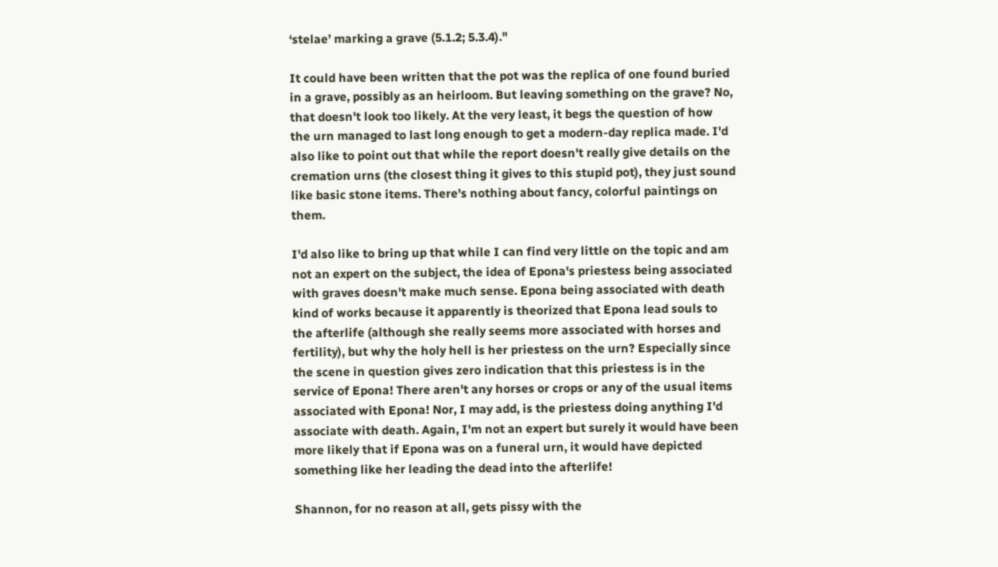‘stelae’ marking a grave (5.1.2; 5.3.4)."

It could have been written that the pot was the replica of one found buried in a grave, possibly as an heirloom. But leaving something on the grave? No, that doesn't look too likely. At the very least, it begs the question of how the urn managed to last long enough to get a modern-day replica made. I'd also like to point out that while the report doesn't really give details on the cremation urns (the closest thing it gives to this stupid pot), they just sound like basic stone items. There's nothing about fancy, colorful paintings on them.

I'd also like to bring up that while I can find very little on the topic and am not an expert on the subject, the idea of Epona's priestess being associated with graves doesn't make much sense. Epona being associated with death kind of works because it apparently is theorized that Epona lead souls to the afterlife (although she really seems more associated with horses and fertility), but why the holy hell is her priestess on the urn? Especially since the scene in question gives zero indication that this priestess is in the service of Epona! There aren't any horses or crops or any of the usual items associated with Epona! Nor, I may add, is the priestess doing anything I'd associate with death. Again, I'm not an expert but surely it would have been more likely that if Epona was on a funeral urn, it would have depicted something like her leading the dead into the afterlife!

Shannon, for no reason at all, gets pissy with the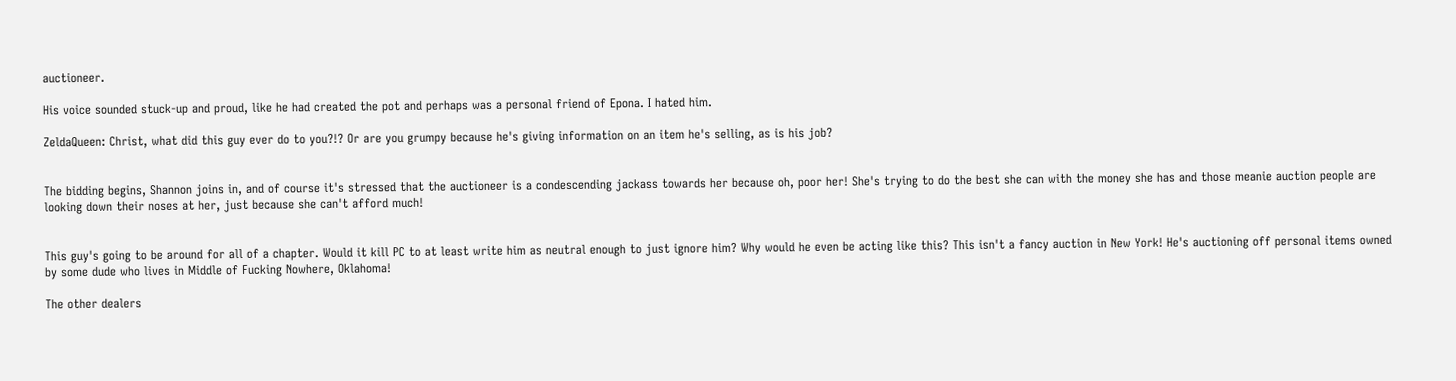auctioneer.

His voice sounded stuck-up and proud, like he had created the pot and perhaps was a personal friend of Epona. I hated him.

ZeldaQueen: Christ, what did this guy ever do to you?!? Or are you grumpy because he's giving information on an item he's selling, as is his job?


The bidding begins, Shannon joins in, and of course it's stressed that the auctioneer is a condescending jackass towards her because oh, poor her! She's trying to do the best she can with the money she has and those meanie auction people are looking down their noses at her, just because she can't afford much!


This guy's going to be around for all of a chapter. Would it kill PC to at least write him as neutral enough to just ignore him? Why would he even be acting like this? This isn't a fancy auction in New York! He's auctioning off personal items owned by some dude who lives in Middle of Fucking Nowhere, Oklahoma!

The other dealers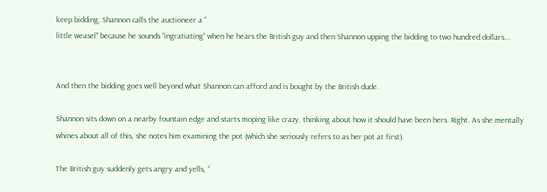keep bidding, Shannon calls the auctioneer a “
little weasel” because he sounds “ingratiating” when he hears the British guy and then Shannon upping the bidding to two hundred dollars...


And then the bidding goes well beyond what Shannon can afford and is bought by the British dude.

Shannon sits down on a nearby fountain edge and starts moping like crazy, thinking about how it should have been hers. Right. As she mentally whines about all of this, she notes him examining the pot (which she seriously refers to as her pot at first).

The British guy suddenly gets angry and yells, “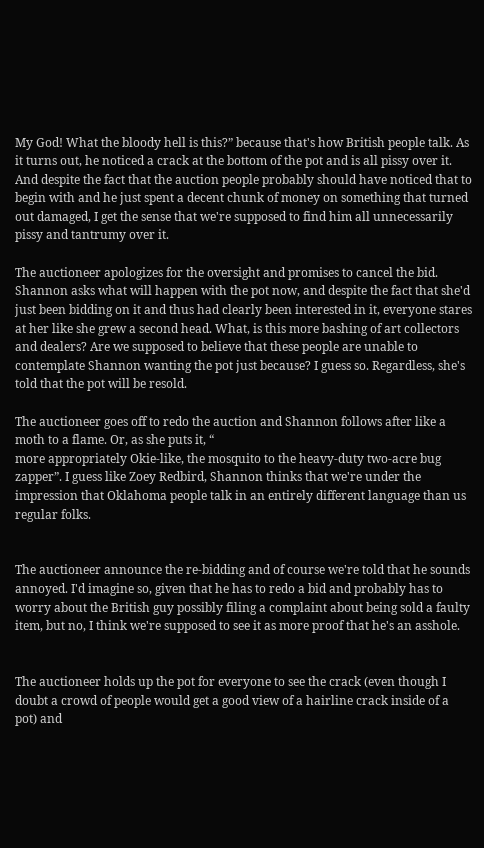My God! What the bloody hell is this?” because that's how British people talk. As it turns out, he noticed a crack at the bottom of the pot and is all pissy over it. And despite the fact that the auction people probably should have noticed that to begin with and he just spent a decent chunk of money on something that turned out damaged, I get the sense that we're supposed to find him all unnecessarily pissy and tantrumy over it.

The auctioneer apologizes for the oversight and promises to cancel the bid. Shannon asks what will happen with the pot now, and despite the fact that she'd just been bidding on it and thus had clearly been interested in it, everyone stares at her like she grew a second head. What, is this more bashing of art collectors and dealers? Are we supposed to believe that these people are unable to contemplate Shannon wanting the pot just because? I guess so. Regardless, she's told that the pot will be resold.

The auctioneer goes off to redo the auction and Shannon follows after like a moth to a flame. Or, as she puts it, “
more appropriately Okie-like, the mosquito to the heavy-duty two-acre bug zapper”. I guess like Zoey Redbird, Shannon thinks that we're under the impression that Oklahoma people talk in an entirely different language than us regular folks.


The auctioneer announce the re-bidding and of course we're told that he sounds annoyed. I'd imagine so, given that he has to redo a bid and probably has to worry about the British guy possibly filing a complaint about being sold a faulty item, but no, I think we're supposed to see it as more proof that he's an asshole.


The auctioneer holds up the pot for everyone to see the crack (even though I doubt a crowd of people would get a good view of a hairline crack inside of a pot) and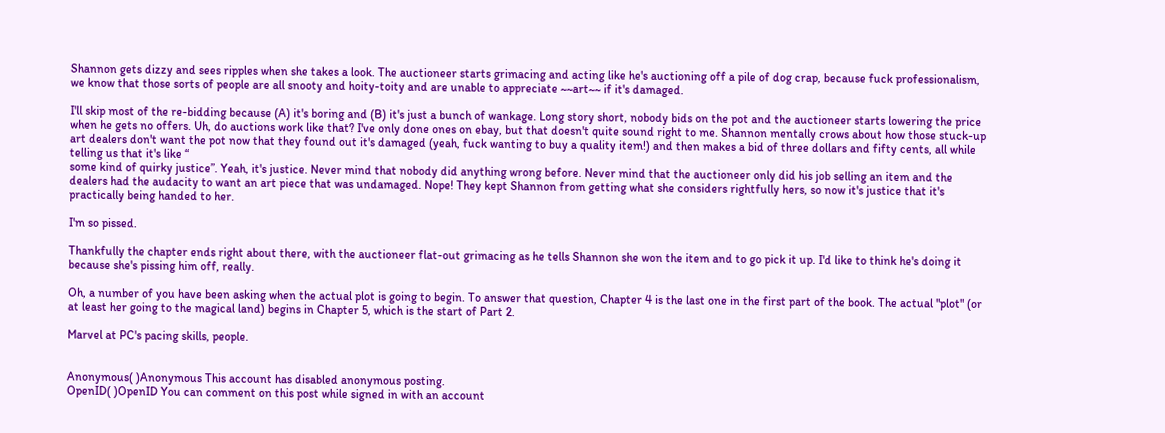Shannon gets dizzy and sees ripples when she takes a look. The auctioneer starts grimacing and acting like he's auctioning off a pile of dog crap, because fuck professionalism, we know that those sorts of people are all snooty and hoity-toity and are unable to appreciate ~~art~~ if it's damaged.

I'll skip most of the re-bidding because (A) it's boring and (B) it's just a bunch of wankage. Long story short, nobody bids on the pot and the auctioneer starts lowering the price when he gets no offers. Uh, do auctions work like that? I've only done ones on ebay, but that doesn't quite sound right to me. Shannon mentally crows about how those stuck-up art dealers don't want the pot now that they found out it's damaged (yeah, fuck wanting to buy a quality item!) and then makes a bid of three dollars and fifty cents, all while telling us that it's like “
some kind of quirky justice”. Yeah, it's justice. Never mind that nobody did anything wrong before. Never mind that the auctioneer only did his job selling an item and the dealers had the audacity to want an art piece that was undamaged. Nope! They kept Shannon from getting what she considers rightfully hers, so now it's justice that it's practically being handed to her.

I'm so pissed.

Thankfully the chapter ends right about there, with the auctioneer flat-out grimacing as he tells Shannon she won the item and to go pick it up. I'd like to think he's doing it because she's pissing him off, really.

Oh, a number of you have been asking when the actual plot is going to begin. To answer that question, Chapter 4 is the last one in the first part of the book. The actual "plot" (or at least her going to the magical land) begins in Chapter 5, which is the start of Part 2.

Marvel at PC's pacing skills, people.


Anonymous( )Anonymous This account has disabled anonymous posting.
OpenID( )OpenID You can comment on this post while signed in with an account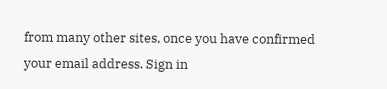from many other sites, once you have confirmed your email address. Sign in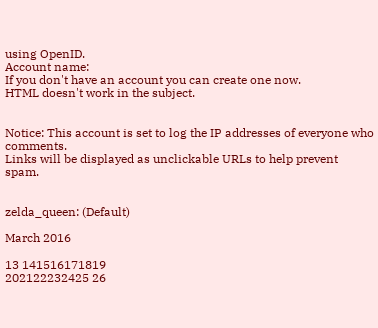using OpenID.
Account name:
If you don't have an account you can create one now.
HTML doesn't work in the subject.


Notice: This account is set to log the IP addresses of everyone who comments.
Links will be displayed as unclickable URLs to help prevent spam.


zelda_queen: (Default)

March 2016

13 141516171819
202122232425 26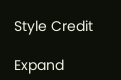Style Credit

Expand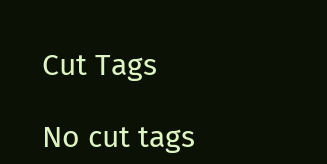Cut Tags

No cut tags